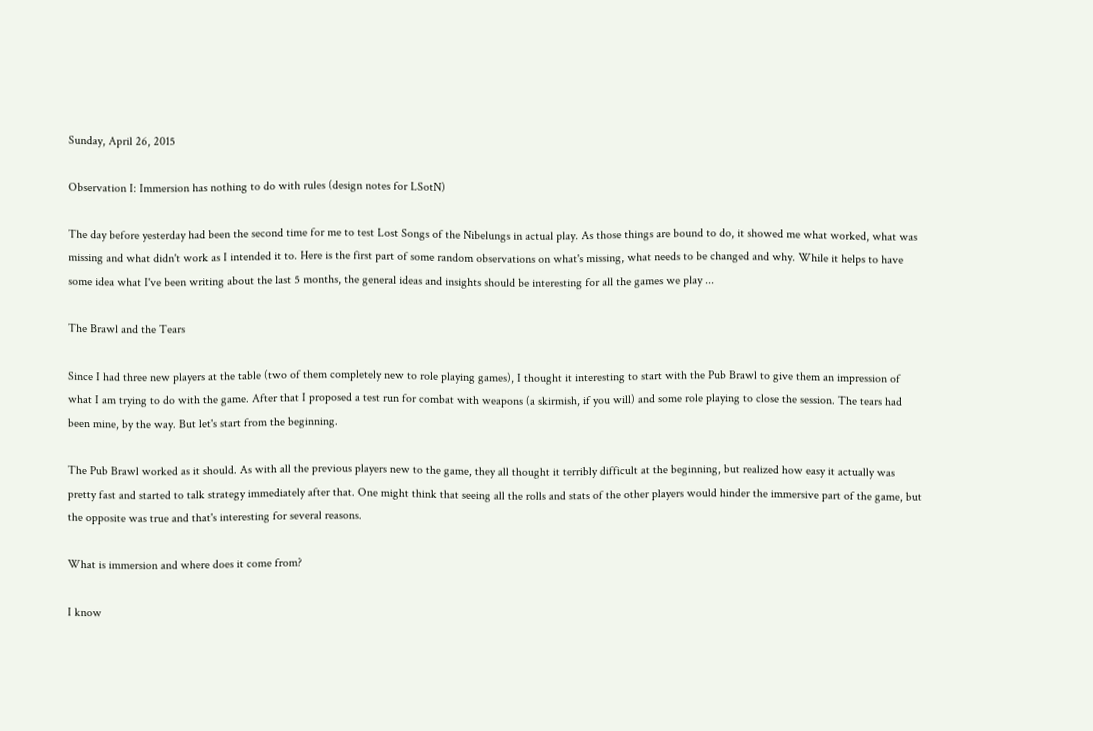Sunday, April 26, 2015

Observation I: Immersion has nothing to do with rules (design notes for LSotN)

The day before yesterday had been the second time for me to test Lost Songs of the Nibelungs in actual play. As those things are bound to do, it showed me what worked, what was missing and what didn't work as I intended it to. Here is the first part of some random observations on what's missing, what needs to be changed and why. While it helps to have some idea what I've been writing about the last 5 months, the general ideas and insights should be interesting for all the games we play ...

The Brawl and the Tears

Since I had three new players at the table (two of them completely new to role playing games), I thought it interesting to start with the Pub Brawl to give them an impression of what I am trying to do with the game. After that I proposed a test run for combat with weapons (a skirmish, if you will) and some role playing to close the session. The tears had been mine, by the way. But let's start from the beginning.

The Pub Brawl worked as it should. As with all the previous players new to the game, they all thought it terribly difficult at the beginning, but realized how easy it actually was pretty fast and started to talk strategy immediately after that. One might think that seeing all the rolls and stats of the other players would hinder the immersive part of the game, but the opposite was true and that's interesting for several reasons.

What is immersion and where does it come from?

I know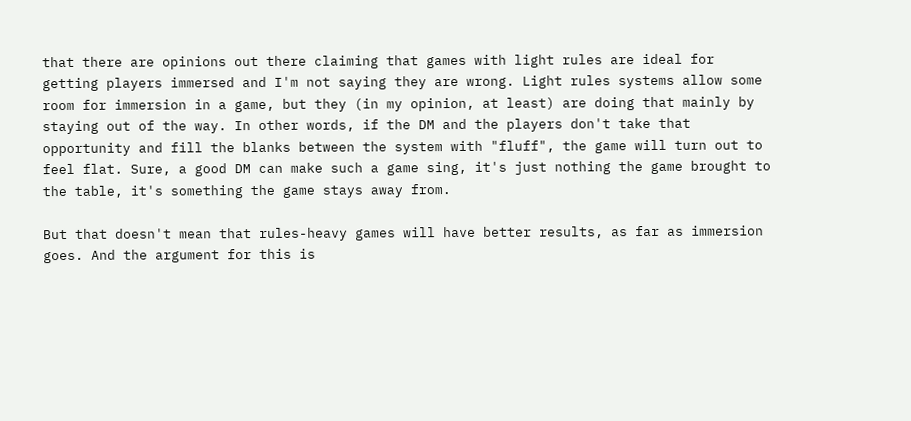that there are opinions out there claiming that games with light rules are ideal for getting players immersed and I'm not saying they are wrong. Light rules systems allow some room for immersion in a game, but they (in my opinion, at least) are doing that mainly by staying out of the way. In other words, if the DM and the players don't take that opportunity and fill the blanks between the system with "fluff", the game will turn out to feel flat. Sure, a good DM can make such a game sing, it's just nothing the game brought to the table, it's something the game stays away from.

But that doesn't mean that rules-heavy games will have better results, as far as immersion goes. And the argument for this is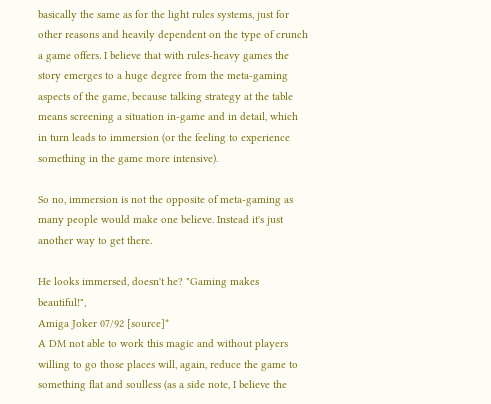basically the same as for the light rules systems, just for other reasons and heavily dependent on the type of crunch a game offers. I believe that with rules-heavy games the story emerges to a huge degree from the meta-gaming aspects of the game, because talking strategy at the table means screening a situation in-game and in detail, which in turn leads to immersion (or the feeling to experience something in the game more intensive).

So no, immersion is not the opposite of meta-gaming as many people would make one believe. Instead it's just another way to get there.

He looks immersed, doesn't he? "Gaming makes beautiful!",
Amiga Joker 07/92 [source]*
A DM not able to work this magic and without players willing to go those places will, again, reduce the game to something flat and soulless (as a side note, I believe the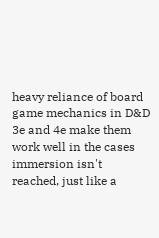heavy reliance of board game mechanics in D&D 3e and 4e make them work well in the cases immersion isn't reached, just like a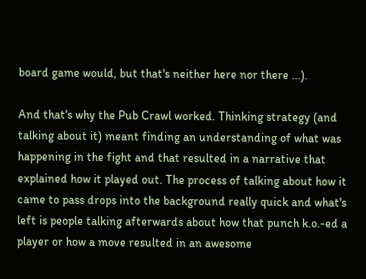board game would, but that's neither here nor there ...).

And that's why the Pub Crawl worked. Thinking strategy (and talking about it) meant finding an understanding of what was happening in the fight and that resulted in a narrative that explained how it played out. The process of talking about how it came to pass drops into the background really quick and what's left is people talking afterwards about how that punch k.o.-ed a player or how a move resulted in an awesome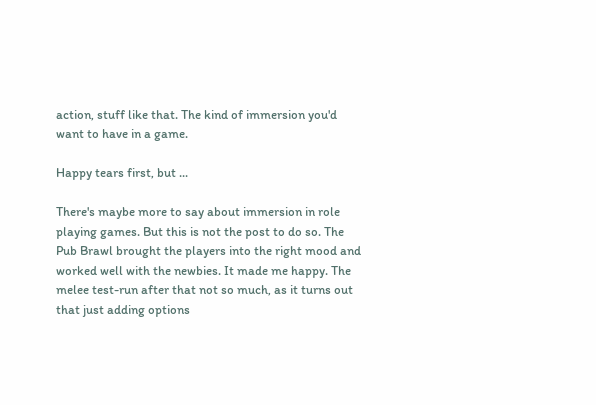action, stuff like that. The kind of immersion you'd want to have in a game.

Happy tears first, but ...

There's maybe more to say about immersion in role playing games. But this is not the post to do so. The Pub Brawl brought the players into the right mood and worked well with the newbies. It made me happy. The melee test-run after that not so much, as it turns out that just adding options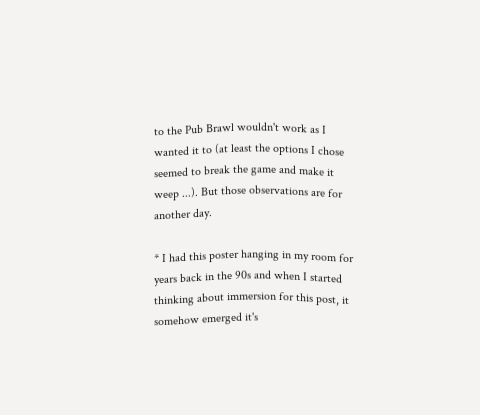to the Pub Brawl wouldn't work as I wanted it to (at least the options I chose seemed to break the game and make it weep ...). But those observations are for another day.

* I had this poster hanging in my room for years back in the 90s and when I started thinking about immersion for this post, it somehow emerged it's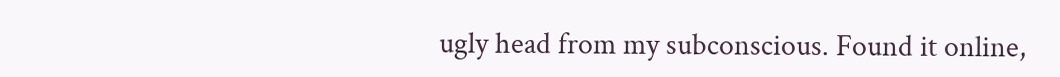ugly head from my subconscious. Found it online,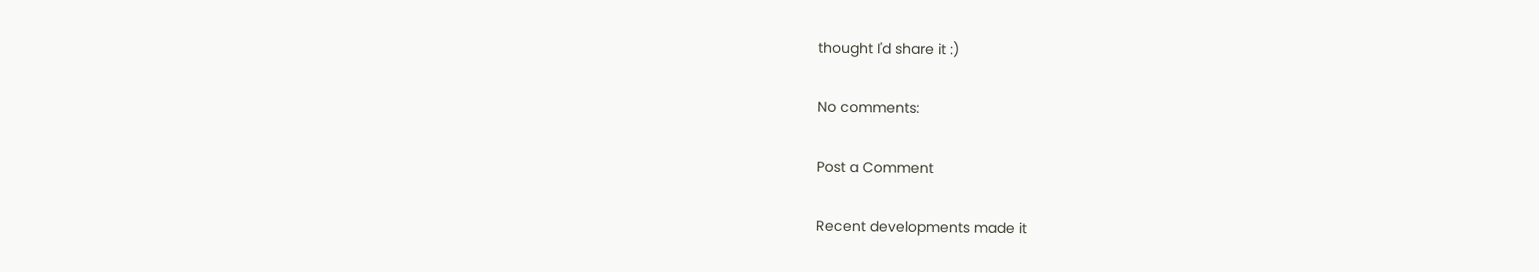thought I'd share it :)

No comments:

Post a Comment

Recent developments made it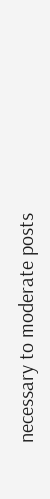necessary to moderate posts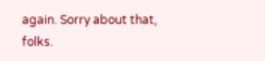again. Sorry about that, folks.